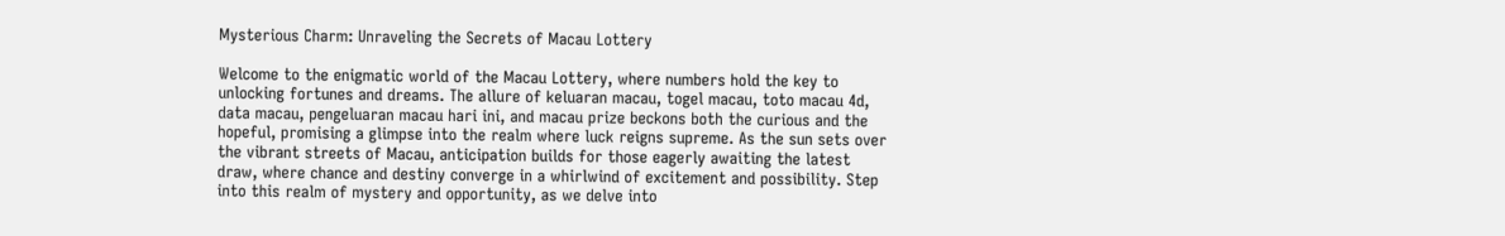Mysterious Charm: Unraveling the Secrets of Macau Lottery

Welcome to the enigmatic world of the Macau Lottery, where numbers hold the key to unlocking fortunes and dreams. The allure of keluaran macau, togel macau, toto macau 4d, data macau, pengeluaran macau hari ini, and macau prize beckons both the curious and the hopeful, promising a glimpse into the realm where luck reigns supreme. As the sun sets over the vibrant streets of Macau, anticipation builds for those eagerly awaiting the latest draw, where chance and destiny converge in a whirlwind of excitement and possibility. Step into this realm of mystery and opportunity, as we delve into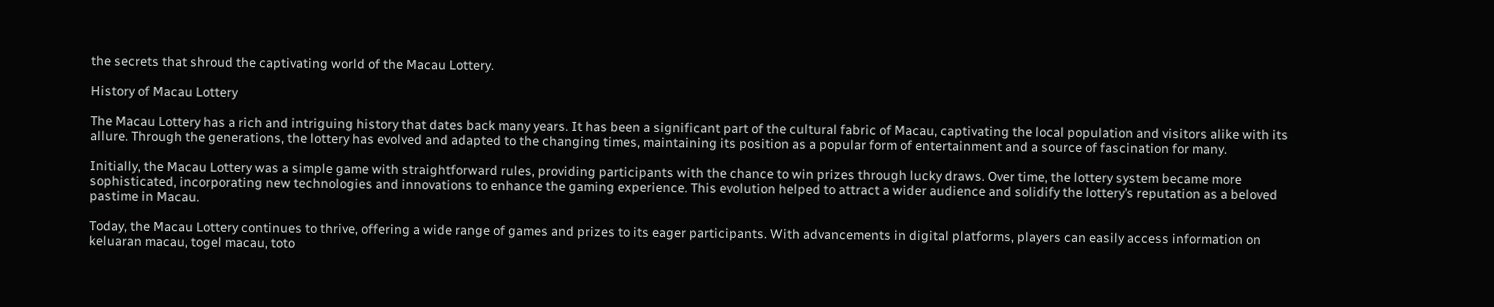the secrets that shroud the captivating world of the Macau Lottery.

History of Macau Lottery

The Macau Lottery has a rich and intriguing history that dates back many years. It has been a significant part of the cultural fabric of Macau, captivating the local population and visitors alike with its allure. Through the generations, the lottery has evolved and adapted to the changing times, maintaining its position as a popular form of entertainment and a source of fascination for many.

Initially, the Macau Lottery was a simple game with straightforward rules, providing participants with the chance to win prizes through lucky draws. Over time, the lottery system became more sophisticated, incorporating new technologies and innovations to enhance the gaming experience. This evolution helped to attract a wider audience and solidify the lottery’s reputation as a beloved pastime in Macau.

Today, the Macau Lottery continues to thrive, offering a wide range of games and prizes to its eager participants. With advancements in digital platforms, players can easily access information on keluaran macau, togel macau, toto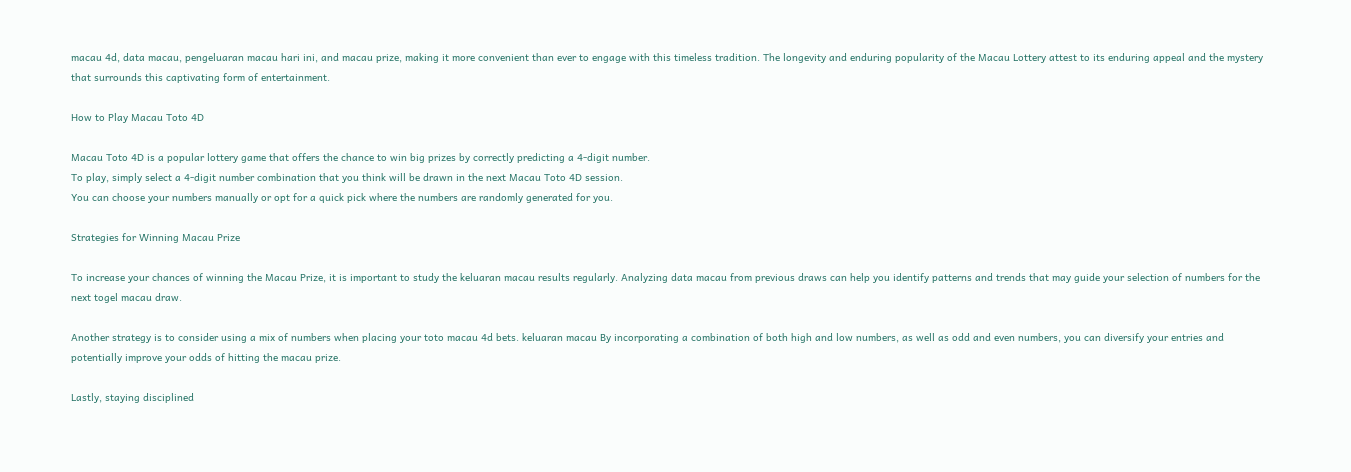macau 4d, data macau, pengeluaran macau hari ini, and macau prize, making it more convenient than ever to engage with this timeless tradition. The longevity and enduring popularity of the Macau Lottery attest to its enduring appeal and the mystery that surrounds this captivating form of entertainment.

How to Play Macau Toto 4D

Macau Toto 4D is a popular lottery game that offers the chance to win big prizes by correctly predicting a 4-digit number.
To play, simply select a 4-digit number combination that you think will be drawn in the next Macau Toto 4D session.
You can choose your numbers manually or opt for a quick pick where the numbers are randomly generated for you.

Strategies for Winning Macau Prize

To increase your chances of winning the Macau Prize, it is important to study the keluaran macau results regularly. Analyzing data macau from previous draws can help you identify patterns and trends that may guide your selection of numbers for the next togel macau draw.

Another strategy is to consider using a mix of numbers when placing your toto macau 4d bets. keluaran macau By incorporating a combination of both high and low numbers, as well as odd and even numbers, you can diversify your entries and potentially improve your odds of hitting the macau prize.

Lastly, staying disciplined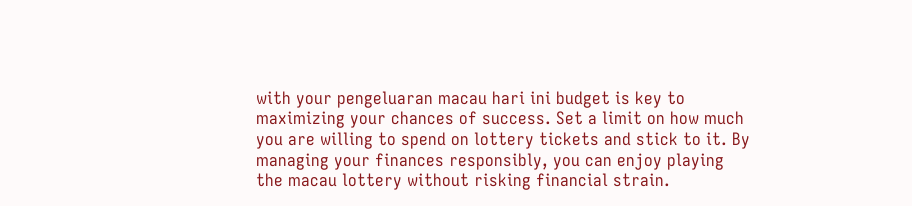with your pengeluaran macau hari ini budget is key to maximizing your chances of success. Set a limit on how much you are willing to spend on lottery tickets and stick to it. By managing your finances responsibly, you can enjoy playing the macau lottery without risking financial strain.